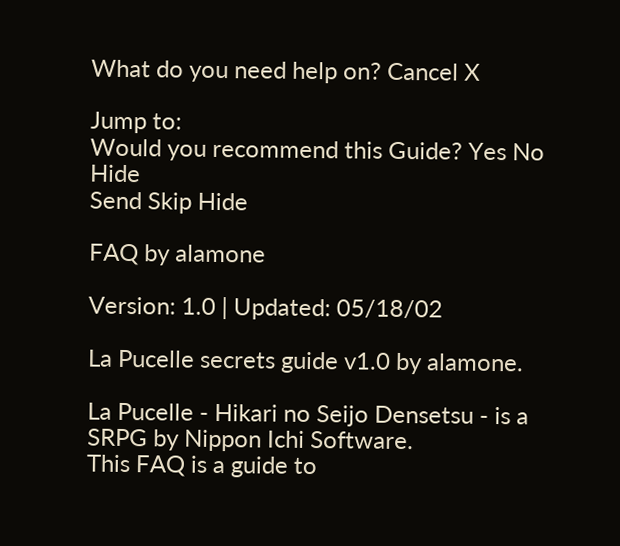What do you need help on? Cancel X

Jump to:
Would you recommend this Guide? Yes No Hide
Send Skip Hide

FAQ by alamone

Version: 1.0 | Updated: 05/18/02

La Pucelle secrets guide v1.0 by alamone.

La Pucelle - Hikari no Seijo Densetsu - is a SRPG by Nippon Ichi Software.
This FAQ is a guide to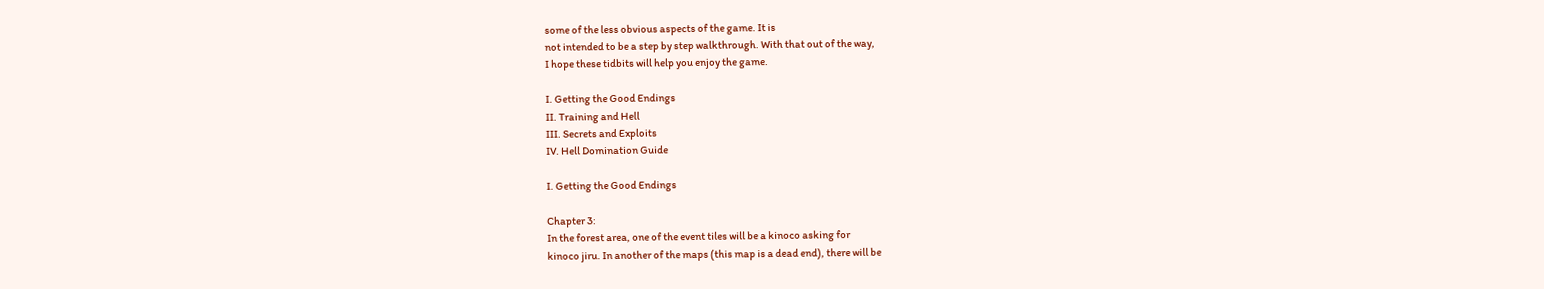some of the less obvious aspects of the game. It is
not intended to be a step by step walkthrough. With that out of the way,
I hope these tidbits will help you enjoy the game.

I. Getting the Good Endings
II. Training and Hell
III. Secrets and Exploits
IV. Hell Domination Guide

I. Getting the Good Endings

Chapter 3:
In the forest area, one of the event tiles will be a kinoco asking for
kinoco jiru. In another of the maps (this map is a dead end), there will be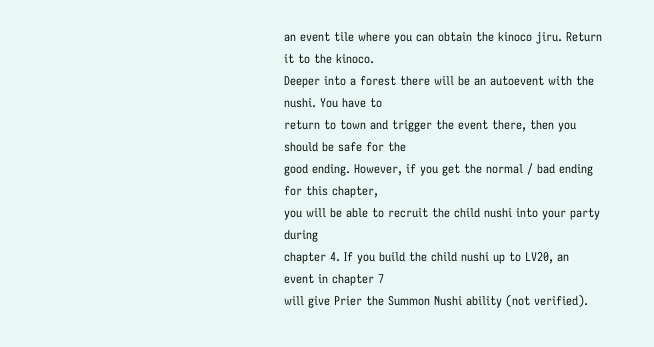an event tile where you can obtain the kinoco jiru. Return it to the kinoco.
Deeper into a forest there will be an autoevent with the nushi. You have to
return to town and trigger the event there, then you should be safe for the
good ending. However, if you get the normal / bad ending for this chapter,
you will be able to recruit the child nushi into your party during
chapter 4. If you build the child nushi up to LV20, an event in chapter 7
will give Prier the Summon Nushi ability (not verified).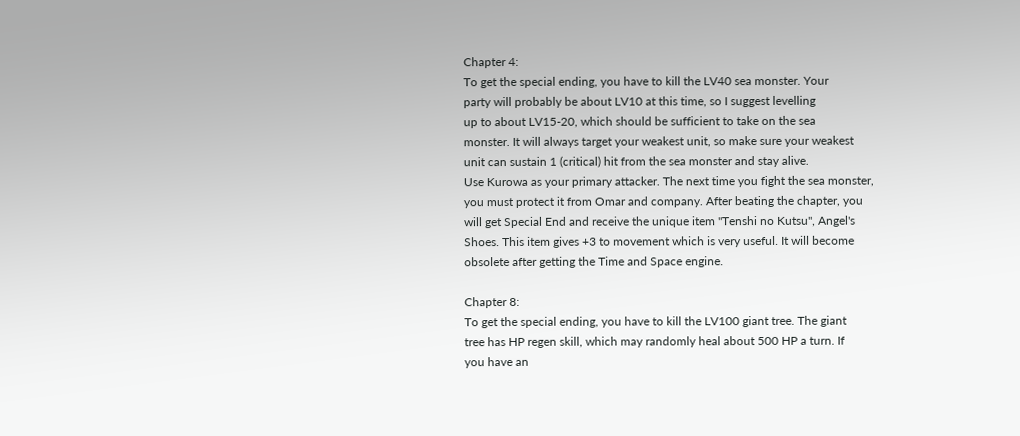Chapter 4:
To get the special ending, you have to kill the LV40 sea monster. Your
party will probably be about LV10 at this time, so I suggest levelling
up to about LV15-20, which should be sufficient to take on the sea
monster. It will always target your weakest unit, so make sure your weakest
unit can sustain 1 (critical) hit from the sea monster and stay alive.
Use Kurowa as your primary attacker. The next time you fight the sea monster,
you must protect it from Omar and company. After beating the chapter, you
will get Special End and receive the unique item "Tenshi no Kutsu", Angel's
Shoes. This item gives +3 to movement which is very useful. It will become
obsolete after getting the Time and Space engine.

Chapter 8:
To get the special ending, you have to kill the LV100 giant tree. The giant
tree has HP regen skill, which may randomly heal about 500 HP a turn. If
you have an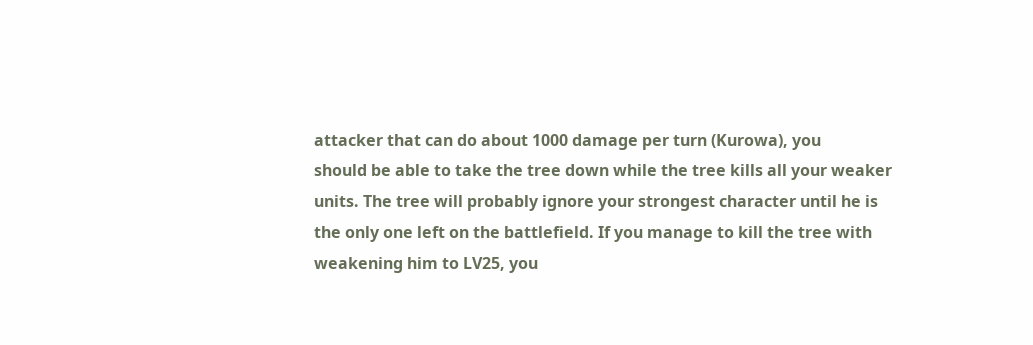attacker that can do about 1000 damage per turn (Kurowa), you
should be able to take the tree down while the tree kills all your weaker
units. The tree will probably ignore your strongest character until he is
the only one left on the battlefield. If you manage to kill the tree with
weakening him to LV25, you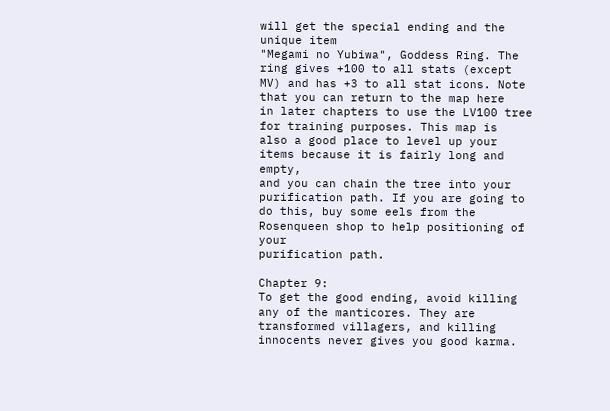will get the special ending and the unique item
"Megami no Yubiwa", Goddess Ring. The ring gives +100 to all stats (except
MV) and has +3 to all stat icons. Note that you can return to the map here
in later chapters to use the LV100 tree for training purposes. This map is
also a good place to level up your items because it is fairly long and empty,
and you can chain the tree into your purification path. If you are going to
do this, buy some eels from the Rosenqueen shop to help positioning of your
purification path.

Chapter 9:
To get the good ending, avoid killing any of the manticores. They are
transformed villagers, and killing innocents never gives you good karma.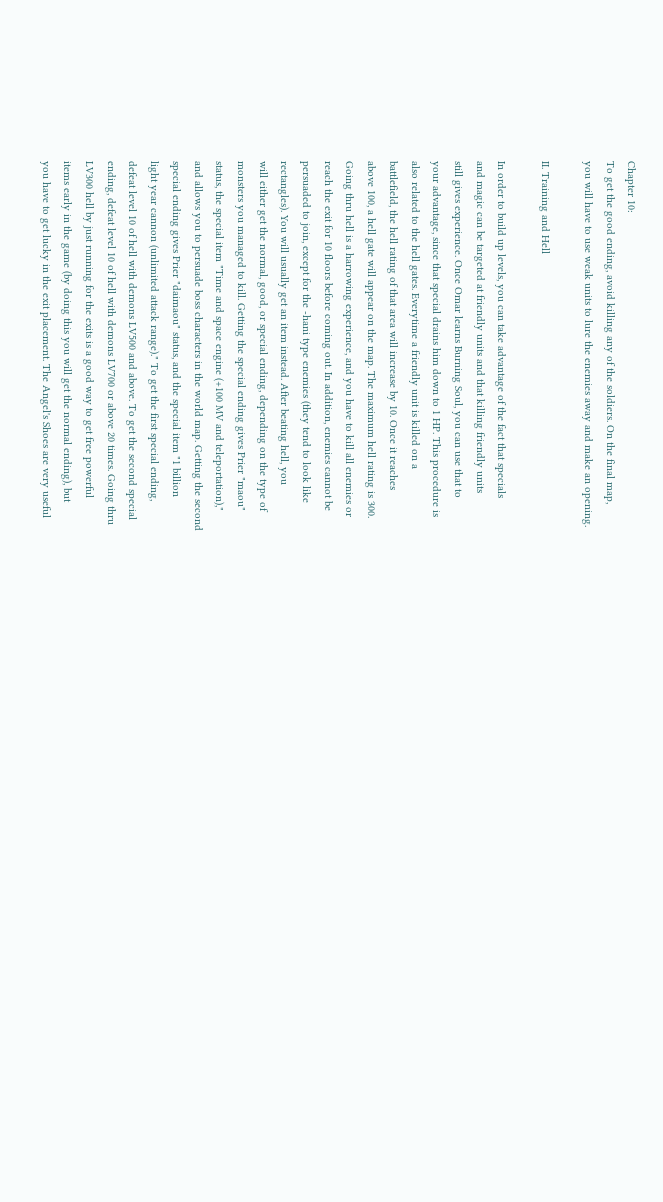Chapter 10:
To get the good ending, avoid killing any of the soldiers. On the final map,
you will have to use weak units to lure the enemies away and make an opening.

II. Training and Hell

In order to build up levels, you can take advantage of the fact that specials
and magic can be targeted at friendly units and that killing friendly units
still gives experience. Once Omar learns Burning Soul, you can use that to
your advantage, since that special drains him down to 1 HP. This procedure is
also related to the hell gates. Everytime a friendly unit is killed on a
battlefield, the hell rating of that area will increase by 10. Once it reaches
above 100, a hell gate will appear on the map. The maximum hell rating is 300.
Going thru hell is a harrowing experience, and you have to kill all enemies or
reach the exit for 10 floors before coming out. In addition, enemies cannot be
persuaded to join, except for the -hani type enemies (they tend to look like
rectangles). You will usually get an item instead. After beating hell, you
will either get the normal, good, or special ending, depending on the type of
monsters you managed to kill. Getting the special ending gives Prier "maou"
status, the special item "Time and space engine (+100 MV and teleportation),"
and allows you to persuade boss characters in the world map. Getting the second
special ending gives Prier "daimaou" status, and the special item "1 billion
light year cannon (unlimited attack range)." To get the first special ending,
defeat level 10 of hell with demons LV500 and above. To get the second special
ending, defeat level 10 of hell with demons LV700 or above 20 times. Going thru
LV300 hell by just running for the exits is a good way to get free powerful
items early in the game (by doing this you will get the normal ending), but
you have to get lucky in the exit placement. The Angel's Shoes are very useful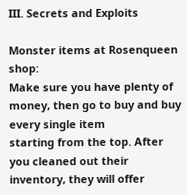III. Secrets and Exploits

Monster items at Rosenqueen shop:
Make sure you have plenty of money, then go to buy and buy every single item
starting from the top. After you cleaned out their inventory, they will offer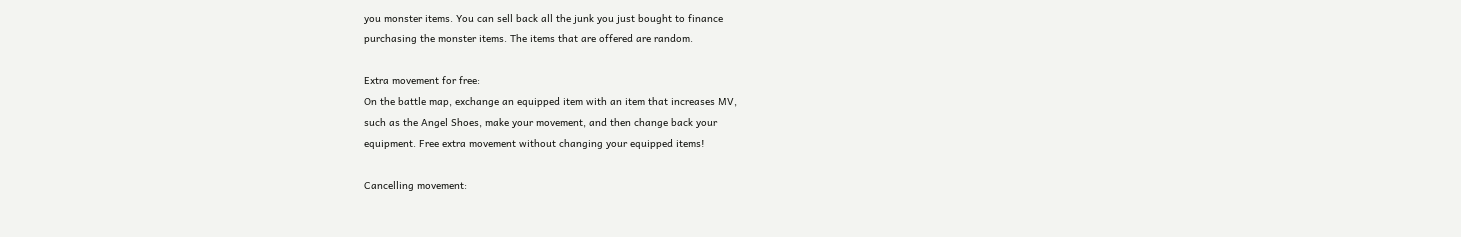you monster items. You can sell back all the junk you just bought to finance
purchasing the monster items. The items that are offered are random.

Extra movement for free:
On the battle map, exchange an equipped item with an item that increases MV,
such as the Angel Shoes, make your movement, and then change back your
equipment. Free extra movement without changing your equipped items!

Cancelling movement: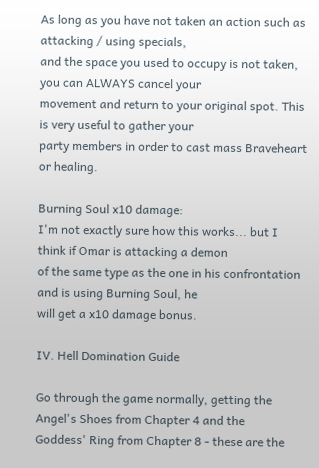As long as you have not taken an action such as attacking / using specials,
and the space you used to occupy is not taken, you can ALWAYS cancel your
movement and return to your original spot. This is very useful to gather your
party members in order to cast mass Braveheart or healing.

Burning Soul x10 damage:
I'm not exactly sure how this works... but I think if Omar is attacking a demon
of the same type as the one in his confrontation and is using Burning Soul, he
will get a x10 damage bonus.

IV. Hell Domination Guide

Go through the game normally, getting the Angel's Shoes from Chapter 4 and the
Goddess' Ring from Chapter 8 - these are the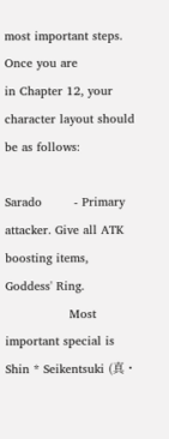most important steps. Once you are
in Chapter 12, your character layout should be as follows:

Sarado        - Primary attacker. Give all ATK boosting items, Goddess' Ring.
                Most important special is Shin * Seikentsuki (真・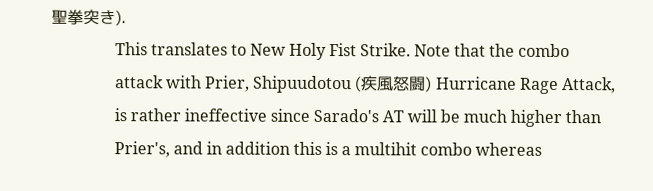聖拳突き).
                This translates to New Holy Fist Strike. Note that the combo
                attack with Prier, Shipuudotou (疾風怒闘) Hurricane Rage Attack,
                is rather ineffective since Sarado's AT will be much higher than
                Prier's, and in addition this is a multihit combo whereas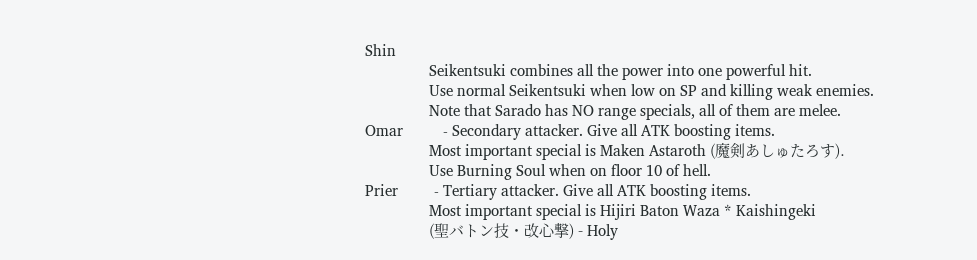Shin
                Seikentsuki combines all the power into one powerful hit.
                Use normal Seikentsuki when low on SP and killing weak enemies.
                Note that Sarado has NO range specials, all of them are melee.
Omar          - Secondary attacker. Give all ATK boosting items.
                Most important special is Maken Astaroth (魔剣あしゅたろす).
                Use Burning Soul when on floor 10 of hell.
Prier         - Tertiary attacker. Give all ATK boosting items.
                Most important special is Hijiri Baton Waza * Kaishingeki
                (聖バトン技・改心撃) - Holy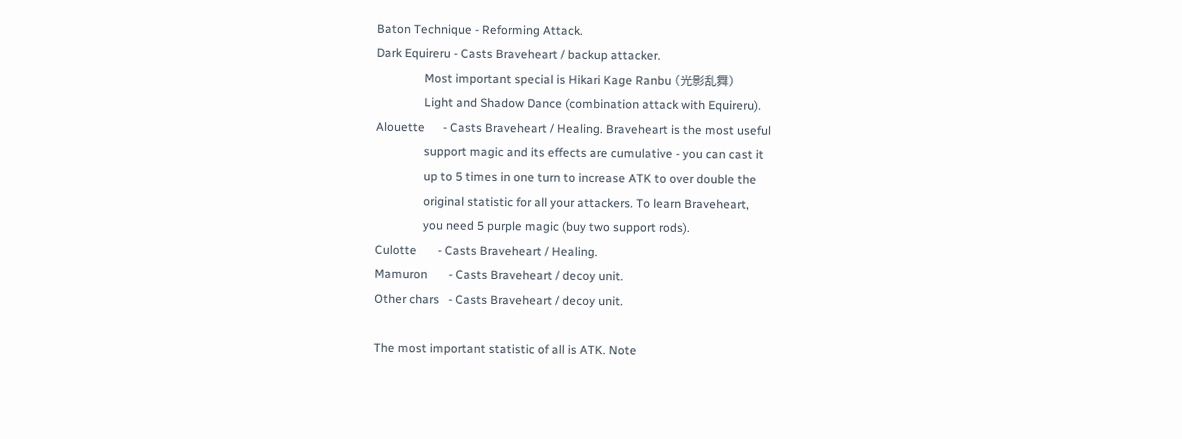Baton Technique - Reforming Attack.
Dark Equireru - Casts Braveheart / backup attacker.
                Most important special is Hikari Kage Ranbu (光影乱舞)
                Light and Shadow Dance (combination attack with Equireru).
Alouette      - Casts Braveheart / Healing. Braveheart is the most useful
                support magic and its effects are cumulative - you can cast it
                up to 5 times in one turn to increase ATK to over double the
                original statistic for all your attackers. To learn Braveheart,
                you need 5 purple magic (buy two support rods).
Culotte       - Casts Braveheart / Healing.
Mamuron       - Casts Braveheart / decoy unit.
Other chars   - Casts Braveheart / decoy unit.

The most important statistic of all is ATK. Note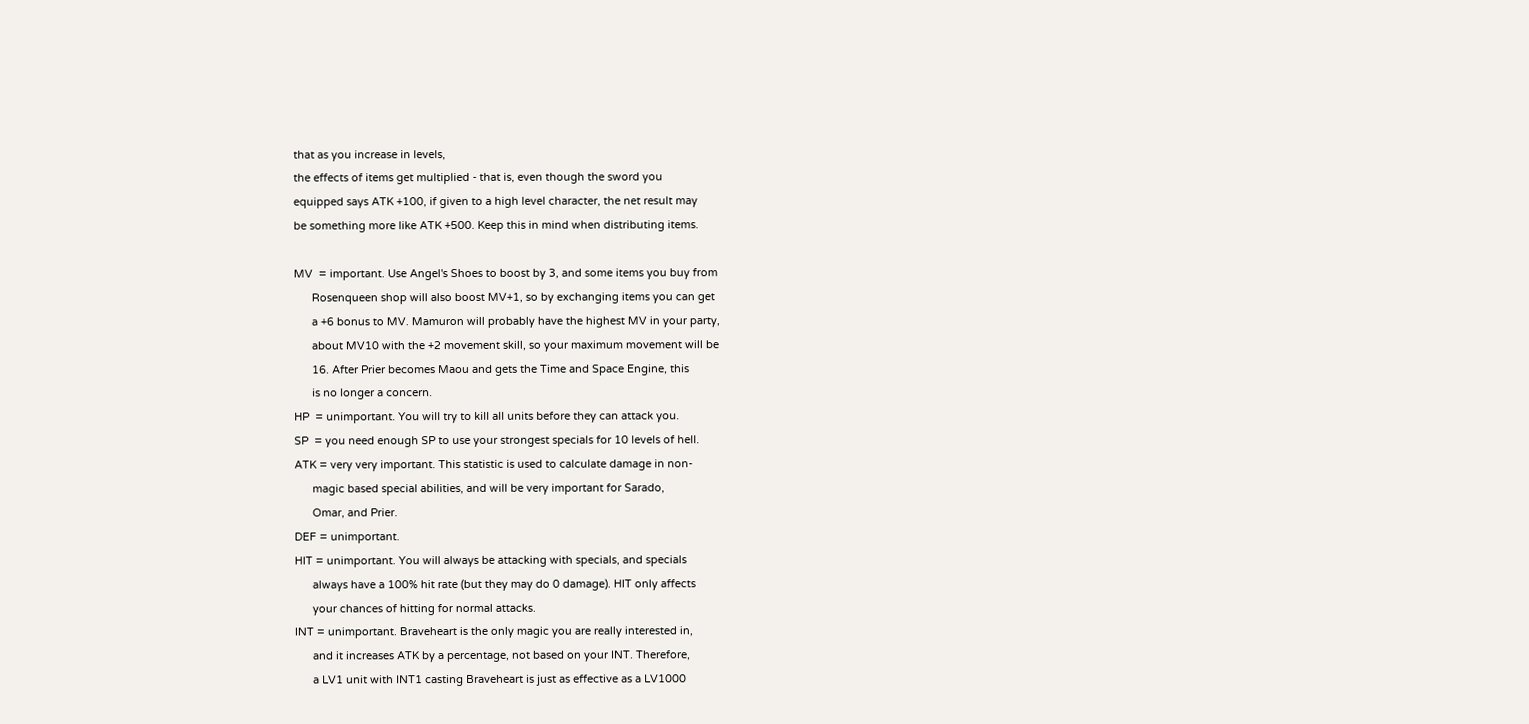that as you increase in levels,
the effects of items get multiplied - that is, even though the sword you
equipped says ATK +100, if given to a high level character, the net result may
be something more like ATK +500. Keep this in mind when distributing items.

MV  = important. Use Angel's Shoes to boost by 3, and some items you buy from
      Rosenqueen shop will also boost MV+1, so by exchanging items you can get
      a +6 bonus to MV. Mamuron will probably have the highest MV in your party,
      about MV10 with the +2 movement skill, so your maximum movement will be
      16. After Prier becomes Maou and gets the Time and Space Engine, this
      is no longer a concern.
HP  = unimportant. You will try to kill all units before they can attack you.
SP  = you need enough SP to use your strongest specials for 10 levels of hell.
ATK = very very important. This statistic is used to calculate damage in non-
      magic based special abilities, and will be very important for Sarado,
      Omar, and Prier.
DEF = unimportant.
HIT = unimportant. You will always be attacking with specials, and specials
      always have a 100% hit rate (but they may do 0 damage). HIT only affects
      your chances of hitting for normal attacks.
INT = unimportant. Braveheart is the only magic you are really interested in,
      and it increases ATK by a percentage, not based on your INT. Therefore,
      a LV1 unit with INT1 casting Braveheart is just as effective as a LV1000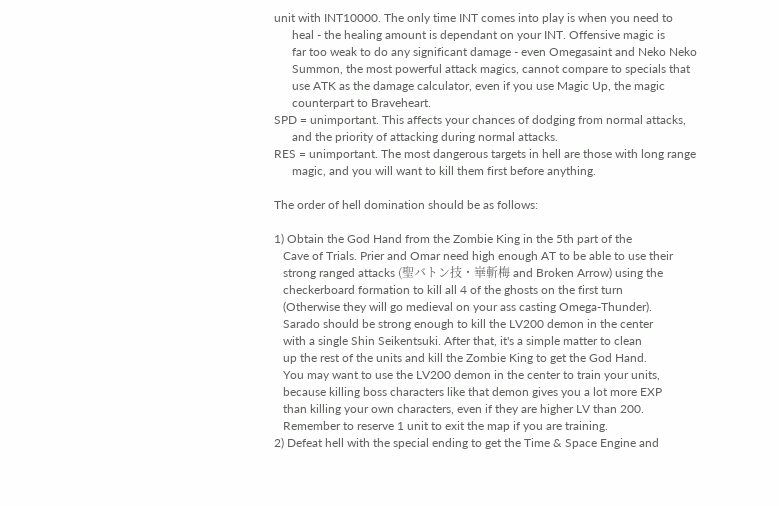unit with INT10000. The only time INT comes into play is when you need to
      heal - the healing amount is dependant on your INT. Offensive magic is
      far too weak to do any significant damage - even Omegasaint and Neko Neko
      Summon, the most powerful attack magics, cannot compare to specials that
      use ATK as the damage calculator, even if you use Magic Up, the magic
      counterpart to Braveheart.
SPD = unimportant. This affects your chances of dodging from normal attacks,
      and the priority of attacking during normal attacks.
RES = unimportant. The most dangerous targets in hell are those with long range
      magic, and you will want to kill them first before anything.

The order of hell domination should be as follows:

1) Obtain the God Hand from the Zombie King in the 5th part of the
   Cave of Trials. Prier and Omar need high enough AT to be able to use their
   strong ranged attacks (聖バトン技・崋斬梅 and Broken Arrow) using the
   checkerboard formation to kill all 4 of the ghosts on the first turn
   (Otherwise they will go medieval on your ass casting Omega-Thunder).
   Sarado should be strong enough to kill the LV200 demon in the center
   with a single Shin Seikentsuki. After that, it's a simple matter to clean
   up the rest of the units and kill the Zombie King to get the God Hand.
   You may want to use the LV200 demon in the center to train your units,
   because killing boss characters like that demon gives you a lot more EXP
   than killing your own characters, even if they are higher LV than 200.
   Remember to reserve 1 unit to exit the map if you are training.
2) Defeat hell with the special ending to get the Time & Space Engine and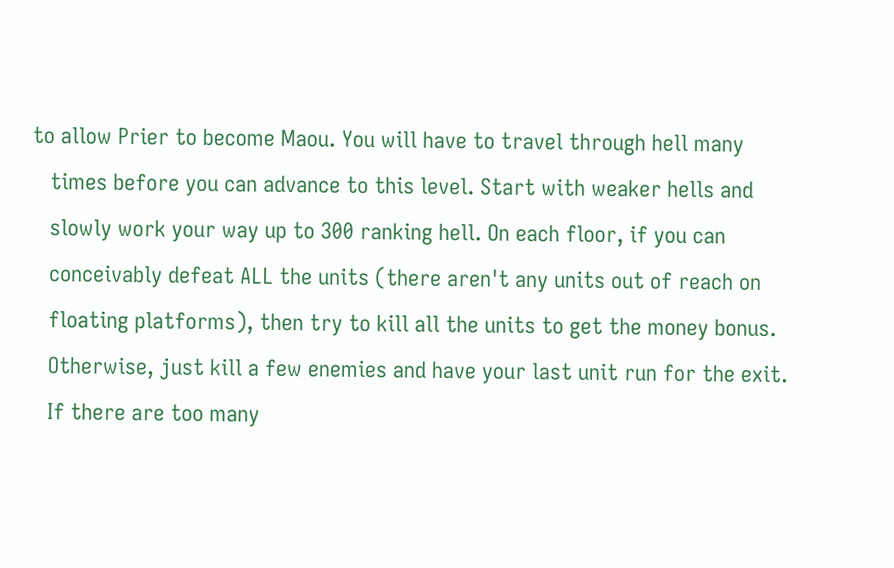to allow Prier to become Maou. You will have to travel through hell many
   times before you can advance to this level. Start with weaker hells and
   slowly work your way up to 300 ranking hell. On each floor, if you can
   conceivably defeat ALL the units (there aren't any units out of reach on
   floating platforms), then try to kill all the units to get the money bonus.
   Otherwise, just kill a few enemies and have your last unit run for the exit.
   If there are too many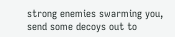strong enemies swarming you, send some decoys out to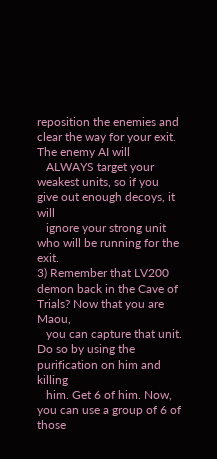reposition the enemies and clear the way for your exit. The enemy AI will
   ALWAYS target your weakest units, so if you give out enough decoys, it will
   ignore your strong unit who will be running for the exit.
3) Remember that LV200 demon back in the Cave of Trials? Now that you are Maou,
   you can capture that unit. Do so by using the purification on him and killing
   him. Get 6 of him. Now, you can use a group of 6 of those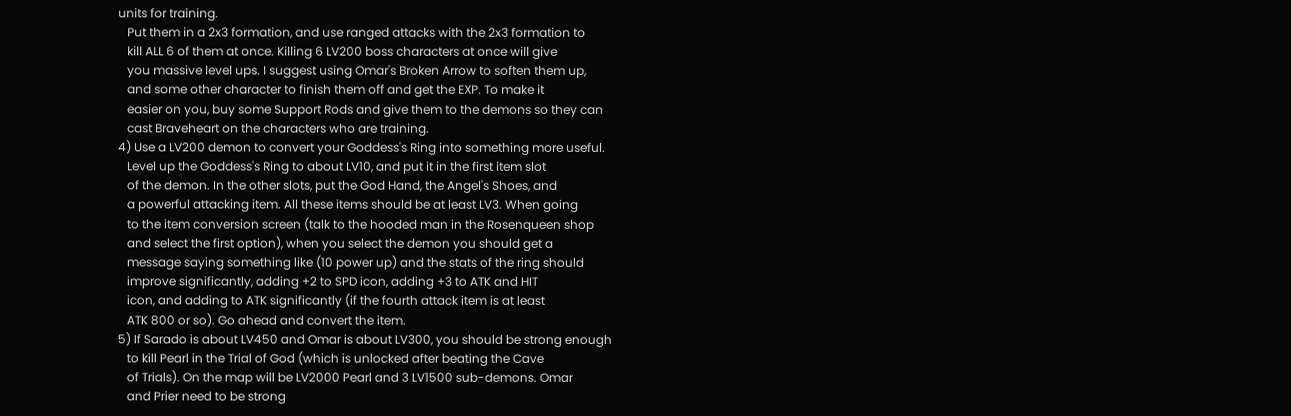units for training.
   Put them in a 2x3 formation, and use ranged attacks with the 2x3 formation to
   kill ALL 6 of them at once. Killing 6 LV200 boss characters at once will give
   you massive level ups. I suggest using Omar's Broken Arrow to soften them up,
   and some other character to finish them off and get the EXP. To make it
   easier on you, buy some Support Rods and give them to the demons so they can
   cast Braveheart on the characters who are training.
4) Use a LV200 demon to convert your Goddess's Ring into something more useful.
   Level up the Goddess's Ring to about LV10, and put it in the first item slot
   of the demon. In the other slots, put the God Hand, the Angel's Shoes, and
   a powerful attacking item. All these items should be at least LV3. When going
   to the item conversion screen (talk to the hooded man in the Rosenqueen shop
   and select the first option), when you select the demon you should get a
   message saying something like (10 power up) and the stats of the ring should
   improve significantly, adding +2 to SPD icon, adding +3 to ATK and HIT
   icon, and adding to ATK significantly (if the fourth attack item is at least
   ATK 800 or so). Go ahead and convert the item.
5) If Sarado is about LV450 and Omar is about LV300, you should be strong enough
   to kill Pearl in the Trial of God (which is unlocked after beating the Cave
   of Trials). On the map will be LV2000 Pearl and 3 LV1500 sub-demons. Omar
   and Prier need to be strong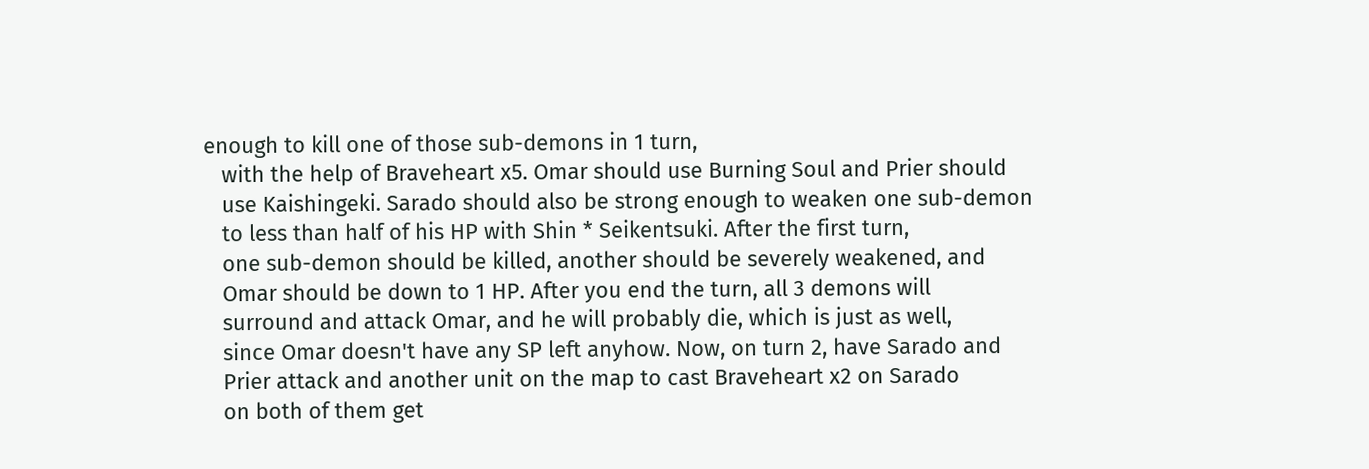enough to kill one of those sub-demons in 1 turn,
   with the help of Braveheart x5. Omar should use Burning Soul and Prier should
   use Kaishingeki. Sarado should also be strong enough to weaken one sub-demon
   to less than half of his HP with Shin * Seikentsuki. After the first turn,
   one sub-demon should be killed, another should be severely weakened, and
   Omar should be down to 1 HP. After you end the turn, all 3 demons will
   surround and attack Omar, and he will probably die, which is just as well,
   since Omar doesn't have any SP left anyhow. Now, on turn 2, have Sarado and
   Prier attack and another unit on the map to cast Braveheart x2 on Sarado
   on both of them get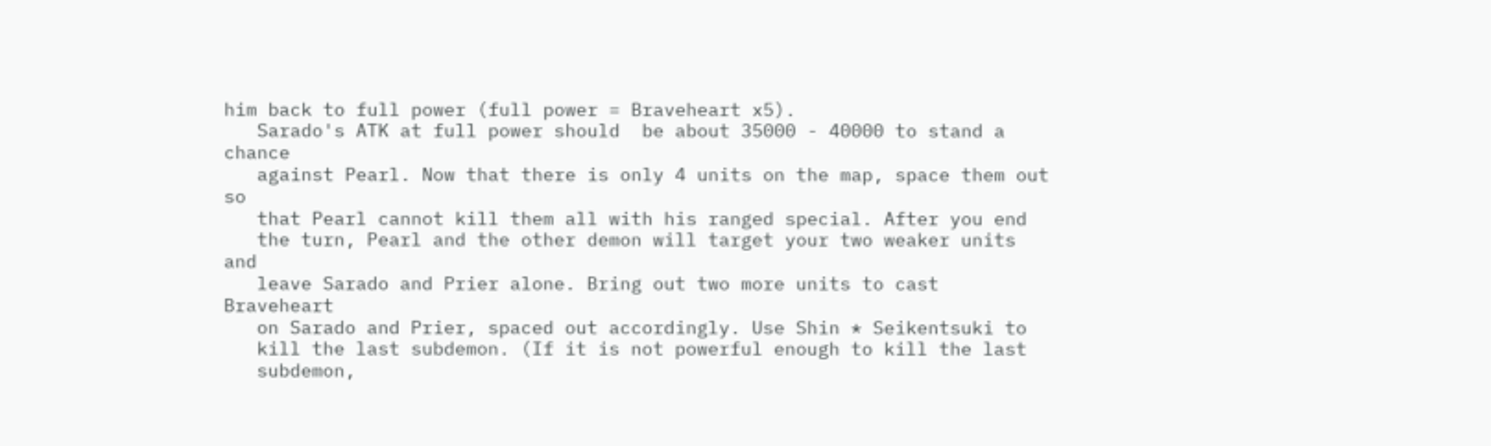him back to full power (full power = Braveheart x5).
   Sarado's ATK at full power should  be about 35000 - 40000 to stand a chance
   against Pearl. Now that there is only 4 units on the map, space them out so
   that Pearl cannot kill them all with his ranged special. After you end
   the turn, Pearl and the other demon will target your two weaker units and
   leave Sarado and Prier alone. Bring out two more units to cast Braveheart
   on Sarado and Prier, spaced out accordingly. Use Shin * Seikentsuki to
   kill the last subdemon. (If it is not powerful enough to kill the last
   subdemon,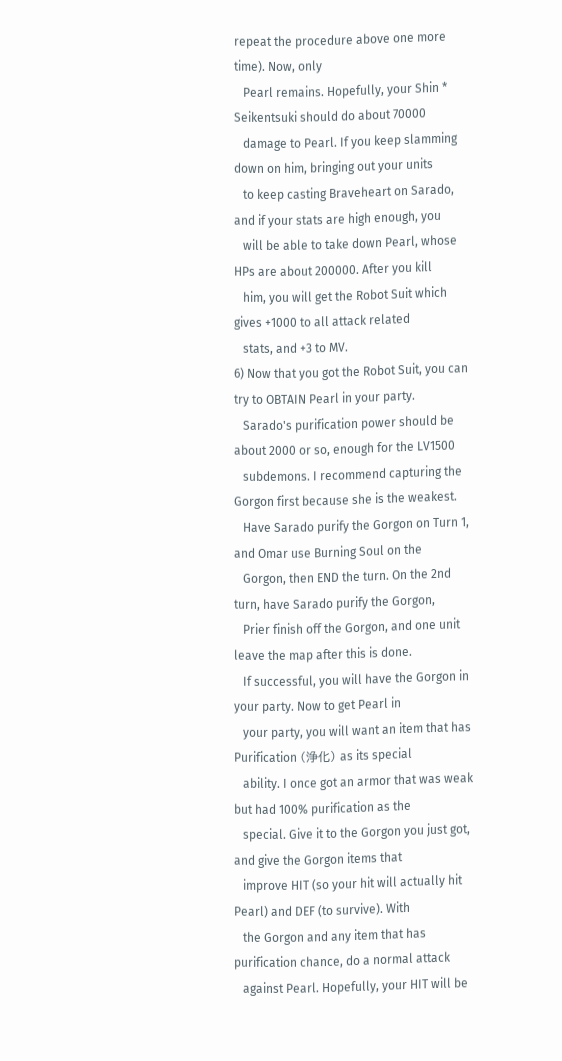repeat the procedure above one more time). Now, only
   Pearl remains. Hopefully, your Shin * Seikentsuki should do about 70000
   damage to Pearl. If you keep slamming down on him, bringing out your units
   to keep casting Braveheart on Sarado, and if your stats are high enough, you
   will be able to take down Pearl, whose HPs are about 200000. After you kill
   him, you will get the Robot Suit which gives +1000 to all attack related
   stats, and +3 to MV.
6) Now that you got the Robot Suit, you can try to OBTAIN Pearl in your party.
   Sarado's purification power should be about 2000 or so, enough for the LV1500
   subdemons. I recommend capturing the Gorgon first because she is the weakest.
   Have Sarado purify the Gorgon on Turn 1, and Omar use Burning Soul on the
   Gorgon, then END the turn. On the 2nd turn, have Sarado purify the Gorgon,
   Prier finish off the Gorgon, and one unit leave the map after this is done.
   If successful, you will have the Gorgon in your party. Now to get Pearl in
   your party, you will want an item that has Purification (浄化) as its special
   ability. I once got an armor that was weak but had 100% purification as the
   special. Give it to the Gorgon you just got, and give the Gorgon items that
   improve HIT (so your hit will actually hit Pearl) and DEF (to survive). With
   the Gorgon and any item that has purification chance, do a normal attack
   against Pearl. Hopefully, your HIT will be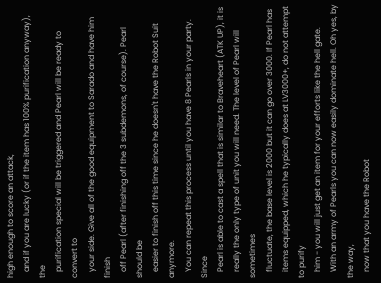high enough to score an attack,
   and if you are lucky (or if the item has 100% purification anyway), the
   purification special will be triggered and Pearl will be ready to convert to
   your side. Give all of the good equipment to Sarado and have him finish
   off Pearl (after finishing off the 3 subdemons, of course). Pearl should be
   easier to finish off this time since he doesn't have the Robot Suit anymore.
   You can repeat this process until you have 8 Pearls in your party. Since
   Pearl is able to cast a spell that is similar to Braveheart (ATK UP), it is
   really the only type of unit you will need. The level of Pearl will sometimes
   fluctuate, the base level is 2000 but it can go over 3000. If Pearl has
   items equipped, which he typically does at LV3000+, do not attempt to purify
   him - you will just get an item for your efforts like the hell gate.
   With an army of Pearls you can now easily dominate hell. Oh yes, by the way,
   now that you have the Robot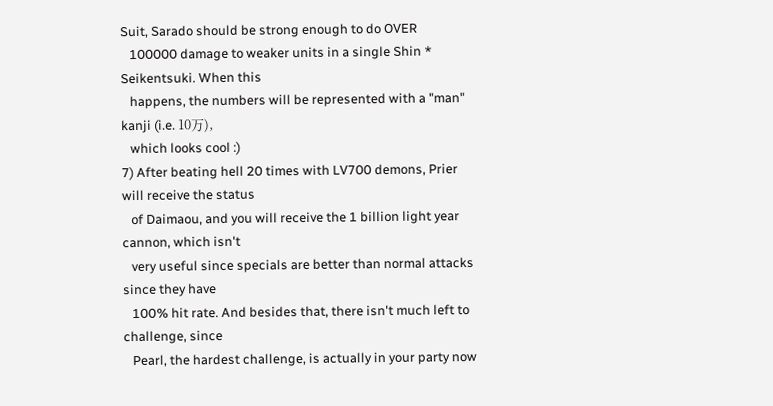Suit, Sarado should be strong enough to do OVER
   100000 damage to weaker units in a single Shin * Seikentsuki. When this
   happens, the numbers will be represented with a "man" kanji (i.e. 10万),
   which looks cool :)
7) After beating hell 20 times with LV700 demons, Prier will receive the status
   of Daimaou, and you will receive the 1 billion light year cannon, which isn't
   very useful since specials are better than normal attacks since they have
   100% hit rate. And besides that, there isn't much left to challenge, since
   Pearl, the hardest challenge, is actually in your party now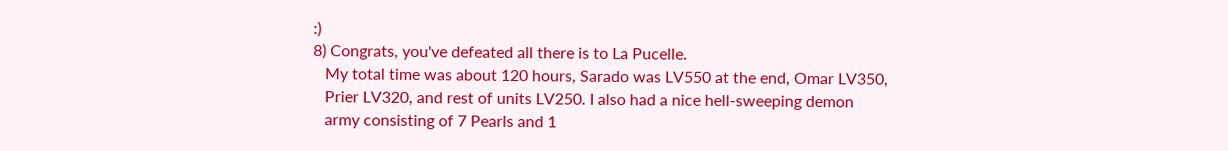:)
8) Congrats, you've defeated all there is to La Pucelle.
   My total time was about 120 hours, Sarado was LV550 at the end, Omar LV350,
   Prier LV320, and rest of units LV250. I also had a nice hell-sweeping demon
   army consisting of 7 Pearls and 1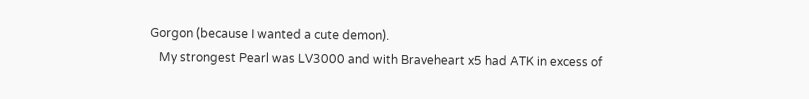Gorgon (because I wanted a cute demon).
   My strongest Pearl was LV3000 and with Braveheart x5 had ATK in excess of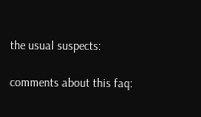the usual suspects:

comments about this faq: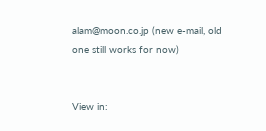alam@moon.co.jp (new e-mail, old one still works for now)


View in: